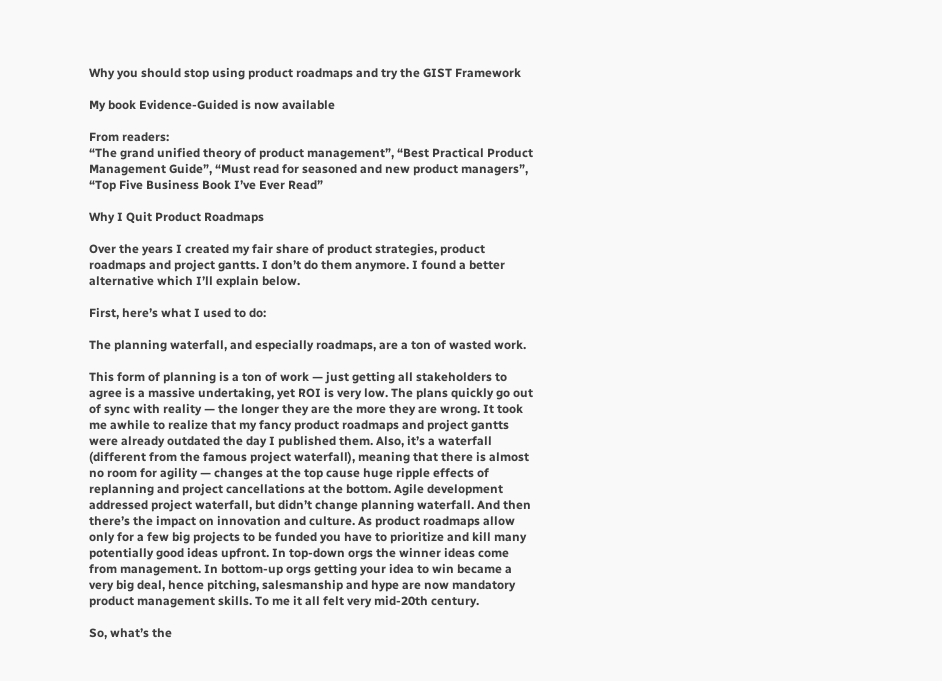Why you should stop using product roadmaps and try the GIST Framework

My book Evidence-Guided is now available

From readers:
“The grand unified theory of product management”, “Best Practical Product Management Guide”, “Must read for seasoned and new product managers”, “Top Five Business Book I’ve Ever Read”

Why I Quit Product Roadmaps

Over the years I created my fair share of product strategies, product roadmaps and project gantts. I don’t do them anymore. I found a better alternative which I’ll explain below.

First, here’s what I used to do:

The planning waterfall, and especially roadmaps, are a ton of wasted work.

This form of planning is a ton of work — just getting all stakeholders to agree is a massive undertaking, yet ROI is very low. The plans quickly go out of sync with reality — the longer they are the more they are wrong. It took me awhile to realize that my fancy product roadmaps and project gantts were already outdated the day I published them. Also, it’s a waterfall (different from the famous project waterfall), meaning that there is almost no room for agility — changes at the top cause huge ripple effects of replanning and project cancellations at the bottom. Agile development addressed project waterfall, but didn’t change planning waterfall. And then there’s the impact on innovation and culture. As product roadmaps allow only for a few big projects to be funded you have to prioritize and kill many potentially good ideas upfront. In top-down orgs the winner ideas come from management. In bottom-up orgs getting your idea to win became a very big deal, hence pitching, salesmanship and hype are now mandatory product management skills. To me it all felt very mid-20th century.

So, what’s the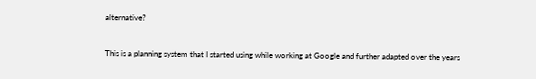alternative?


This is a planning system that I started using while working at Google and further adapted over the years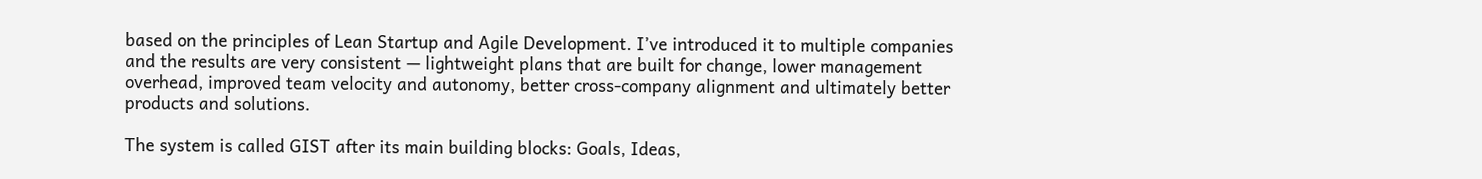based on the principles of Lean Startup and Agile Development. I’ve introduced it to multiple companies and the results are very consistent — lightweight plans that are built for change, lower management overhead, improved team velocity and autonomy, better cross-company alignment and ultimately better products and solutions.

The system is called GIST after its main building blocks: Goals, Ideas,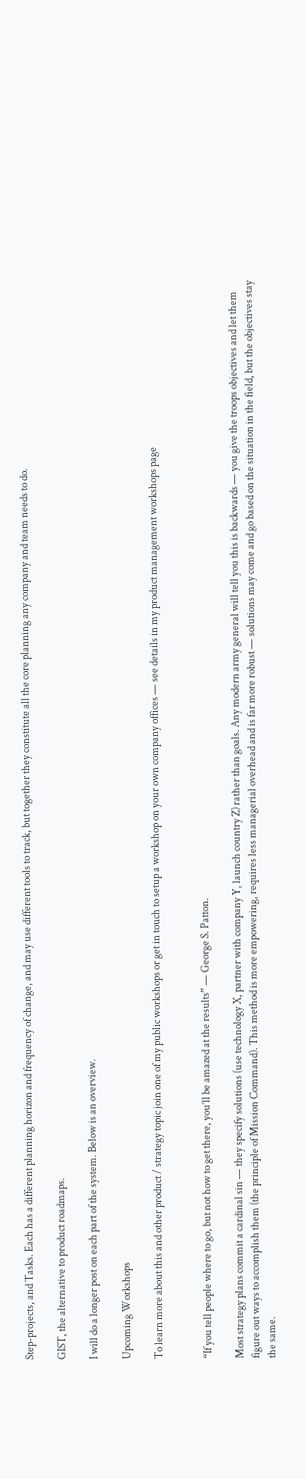Step-projects, and Tasks. Each has a different planning horizon and frequency of change, and may use different tools to track, but together they constitute all the core planning any company and team needs to do.

GIST, the alternative to product roadmaps.

I will do a longer post on each part of the system. Below is an overview.

Upcoming Workshops

To learn more about this and other product / strategy topic join one of my public workshops or get in touch to setup a workshop on your own company offices — see details in my product management workshops page


“If you tell people where to go, but not how to get there, you’ll be amazed at the results” — George S. Patton.

Most strategy plans commit a cardinal sin — they specify solutions (use technology X, partner with company Y, launch country Z) rather than goals. Any modern army general will tell you this is backwards — you give the troops objectives and let them figure out ways to accomplish them (the principle of Mission Command). This method is more empowering, requires less managerial overhead and is far more robust — solutions may come and go based on the situation in the field, but the objectives stay the same.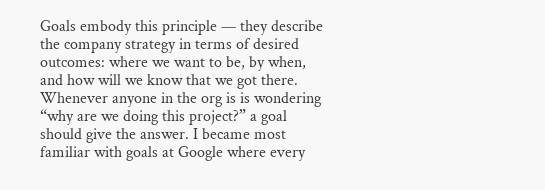Goals embody this principle — they describe the company strategy in terms of desired outcomes: where we want to be, by when, and how will we know that we got there. Whenever anyone in the org is is wondering “why are we doing this project?” a goal should give the answer. I became most familiar with goals at Google where every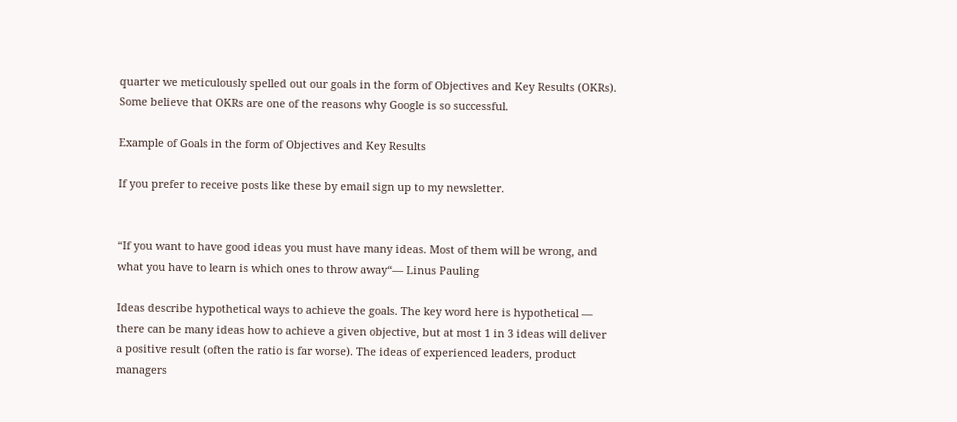quarter we meticulously spelled out our goals in the form of Objectives and Key Results (OKRs). Some believe that OKRs are one of the reasons why Google is so successful.

Example of Goals in the form of Objectives and Key Results

If you prefer to receive posts like these by email sign up to my newsletter.


“If you want to have good ideas you must have many ideas. Most of them will be wrong, and what you have to learn is which ones to throw away“— Linus Pauling

Ideas describe hypothetical ways to achieve the goals. The key word here is hypothetical — there can be many ideas how to achieve a given objective, but at most 1 in 3 ideas will deliver a positive result (often the ratio is far worse). The ideas of experienced leaders, product managers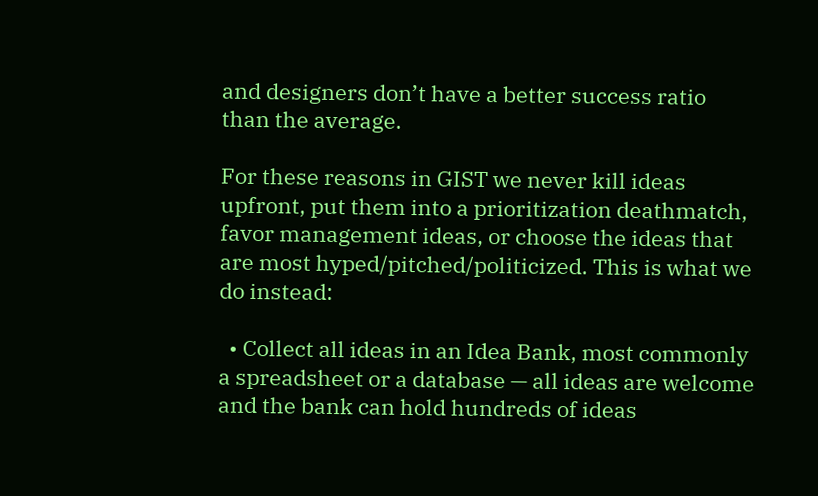and designers don’t have a better success ratio than the average.

For these reasons in GIST we never kill ideas upfront, put them into a prioritization deathmatch, favor management ideas, or choose the ideas that are most hyped/pitched/politicized. This is what we do instead:

  • Collect all ideas in an Idea Bank, most commonly a spreadsheet or a database — all ideas are welcome and the bank can hold hundreds of ideas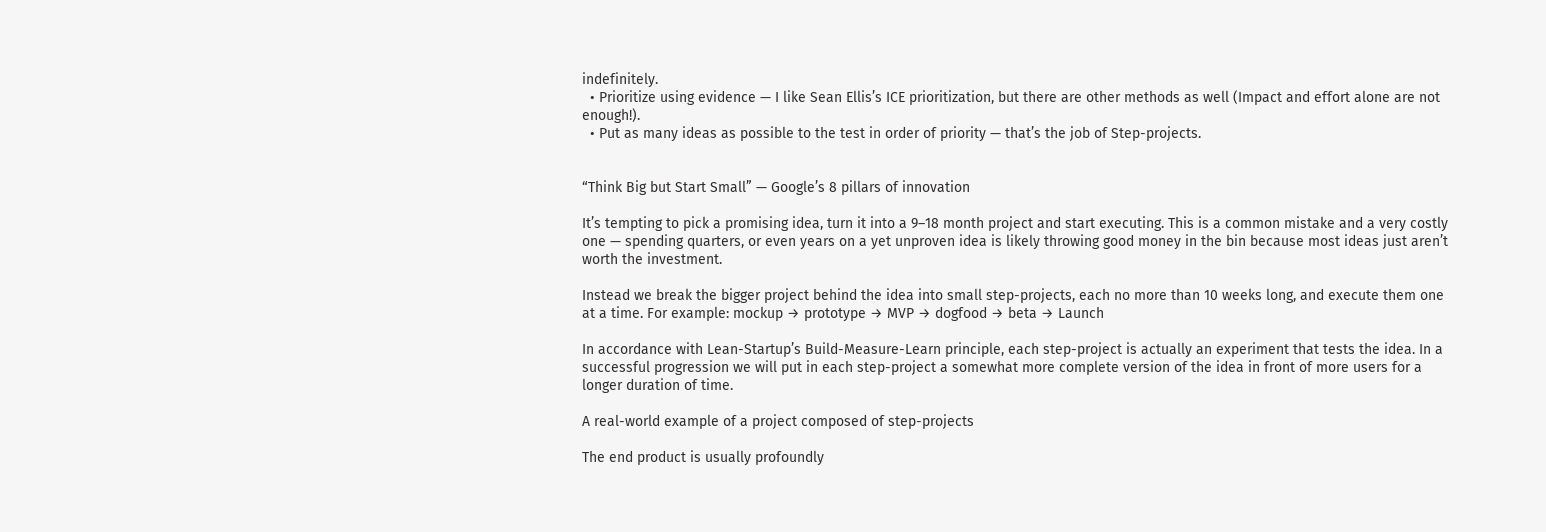indefinitely.
  • Prioritize using evidence — I like Sean Ellis’s ICE prioritization, but there are other methods as well (Impact and effort alone are not enough!).
  • Put as many ideas as possible to the test in order of priority — that’s the job of Step-projects.


“Think Big but Start Small” — Google’s 8 pillars of innovation

It’s tempting to pick a promising idea, turn it into a 9–18 month project and start executing. This is a common mistake and a very costly one — spending quarters, or even years on a yet unproven idea is likely throwing good money in the bin because most ideas just aren’t worth the investment.

Instead we break the bigger project behind the idea into small step-projects, each no more than 10 weeks long, and execute them one at a time. For example: mockup → prototype → MVP → dogfood → beta → Launch

In accordance with Lean-Startup’s Build-Measure-Learn principle, each step-project is actually an experiment that tests the idea. In a successful progression we will put in each step-project a somewhat more complete version of the idea in front of more users for a longer duration of time.

A real-world example of a project composed of step-projects

The end product is usually profoundly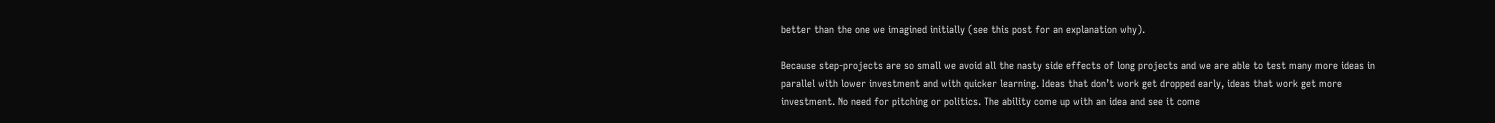better than the one we imagined initially (see this post for an explanation why).

Because step-projects are so small we avoid all the nasty side effects of long projects and we are able to test many more ideas in parallel with lower investment and with quicker learning. Ideas that don’t work get dropped early, ideas that work get more investment. No need for pitching or politics. The ability come up with an idea and see it come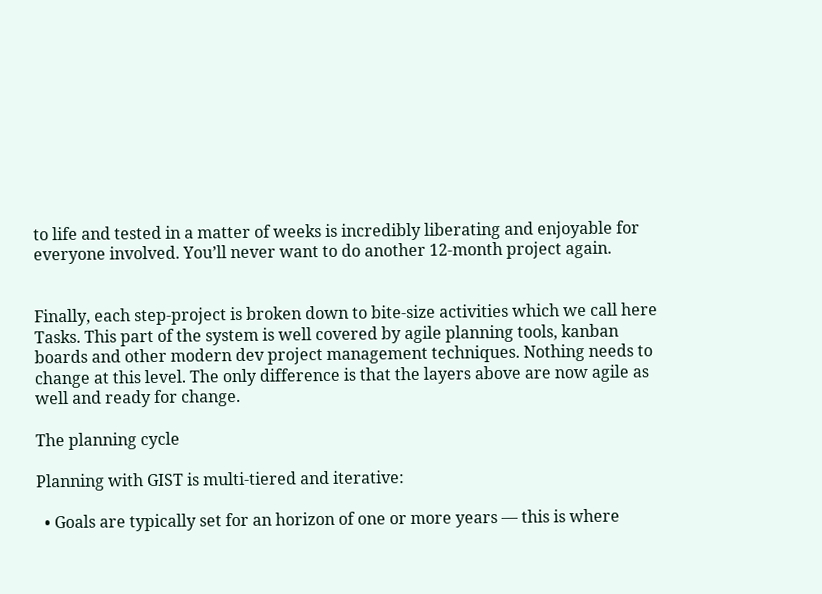to life and tested in a matter of weeks is incredibly liberating and enjoyable for everyone involved. You’ll never want to do another 12-month project again.


Finally, each step-project is broken down to bite-size activities which we call here Tasks. This part of the system is well covered by agile planning tools, kanban boards and other modern dev project management techniques. Nothing needs to change at this level. The only difference is that the layers above are now agile as well and ready for change.

The planning cycle

Planning with GIST is multi-tiered and iterative:

  • Goals are typically set for an horizon of one or more years — this is where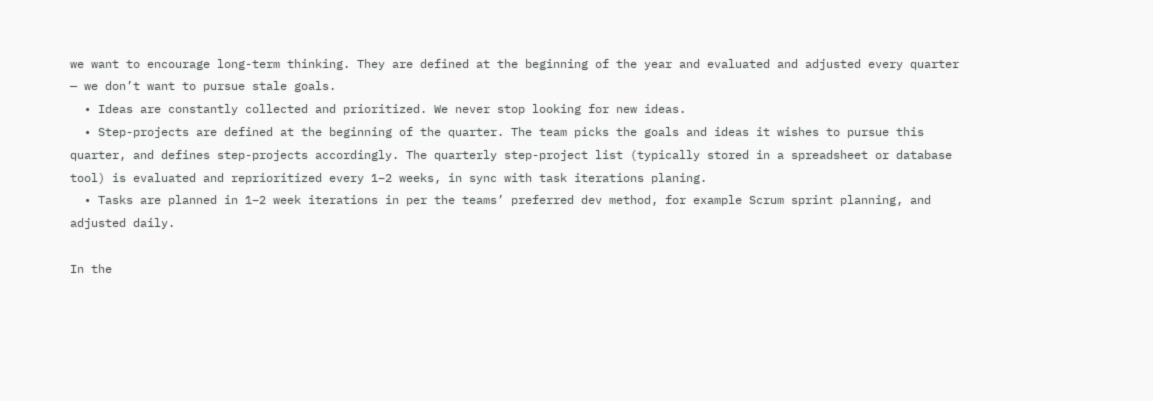we want to encourage long-term thinking. They are defined at the beginning of the year and evaluated and adjusted every quarter — we don’t want to pursue stale goals.
  • Ideas are constantly collected and prioritized. We never stop looking for new ideas.
  • Step-projects are defined at the beginning of the quarter. The team picks the goals and ideas it wishes to pursue this quarter, and defines step-projects accordingly. The quarterly step-project list (typically stored in a spreadsheet or database tool) is evaluated and reprioritized every 1–2 weeks, in sync with task iterations planing.
  • Tasks are planned in 1–2 week iterations in per the teams’ preferred dev method, for example Scrum sprint planning, and adjusted daily.

In the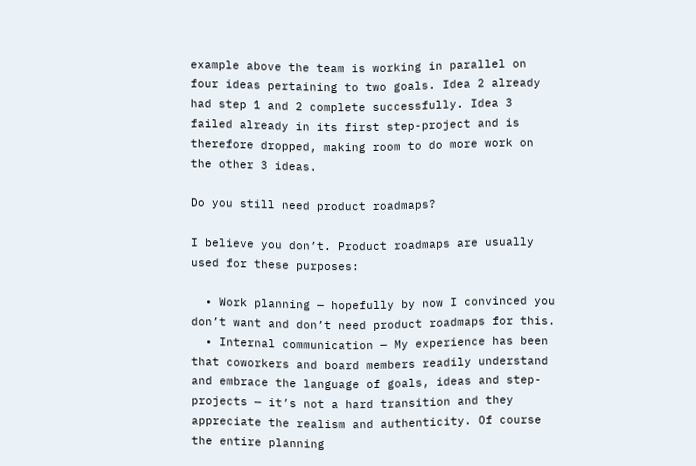example above the team is working in parallel on four ideas pertaining to two goals. Idea 2 already had step 1 and 2 complete successfully. Idea 3 failed already in its first step-project and is therefore dropped, making room to do more work on the other 3 ideas.

Do you still need product roadmaps?

I believe you don’t. Product roadmaps are usually used for these purposes:

  • Work planning — hopefully by now I convinced you don’t want and don’t need product roadmaps for this.
  • Internal communication — My experience has been that coworkers and board members readily understand and embrace the language of goals, ideas and step-projects — it’s not a hard transition and they appreciate the realism and authenticity. Of course the entire planning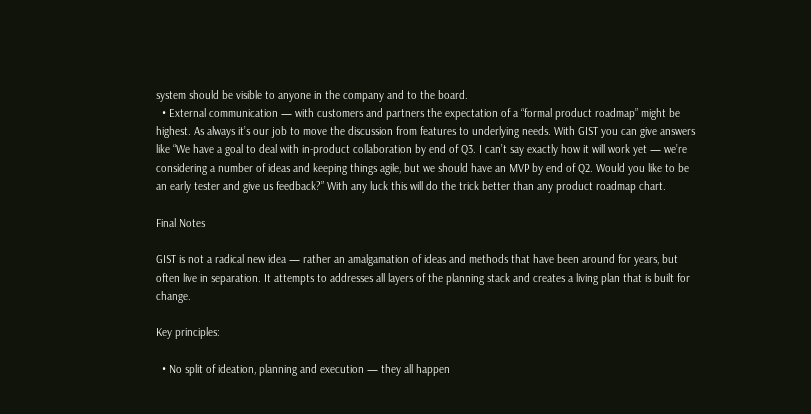system should be visible to anyone in the company and to the board.
  • External communication — with customers and partners the expectation of a “formal product roadmap” might be highest. As always it’s our job to move the discussion from features to underlying needs. With GIST you can give answers like “We have a goal to deal with in-product collaboration by end of Q3. I can’t say exactly how it will work yet — we’re considering a number of ideas and keeping things agile, but we should have an MVP by end of Q2. Would you like to be an early tester and give us feedback?” With any luck this will do the trick better than any product roadmap chart.

Final Notes

GIST is not a radical new idea — rather an amalgamation of ideas and methods that have been around for years, but often live in separation. It attempts to addresses all layers of the planning stack and creates a living plan that is built for change.

Key principles:

  • No split of ideation, planning and execution — they all happen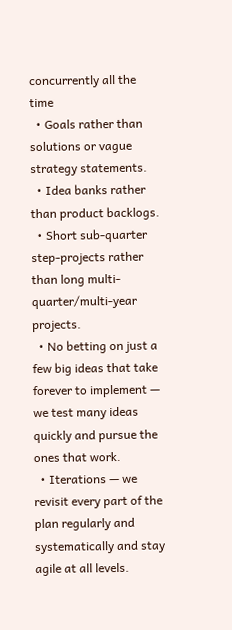concurrently all the time
  • Goals rather than solutions or vague strategy statements.
  • Idea banks rather than product backlogs.
  • Short sub-quarter step-projects rather than long multi-quarter/multi-year projects.
  • No betting on just a few big ideas that take forever to implement — we test many ideas quickly and pursue the ones that work.
  • Iterations — we revisit every part of the plan regularly and systematically and stay agile at all levels.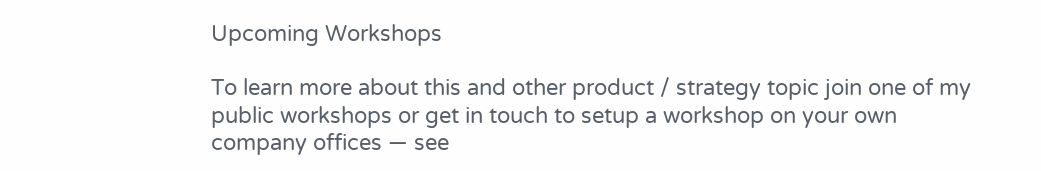Upcoming Workshops

To learn more about this and other product / strategy topic join one of my public workshops or get in touch to setup a workshop on your own company offices — see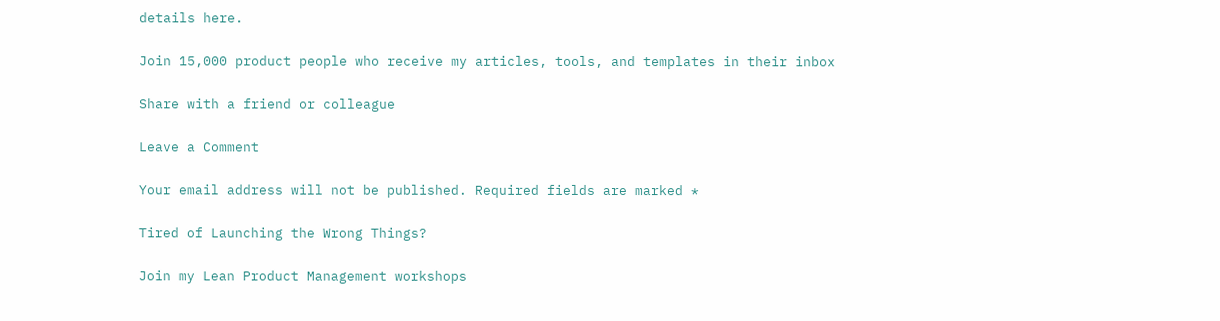details here.

Join 15,000 product people who receive my articles, tools, and templates in their inbox

Share with a friend or colleague

Leave a Comment

Your email address will not be published. Required fields are marked *

Tired of Launching the Wrong Things?

Join my Lean Product Management workshops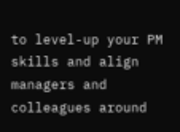to level-up your PM skills and align managers and colleagues around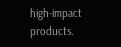high-impact products.